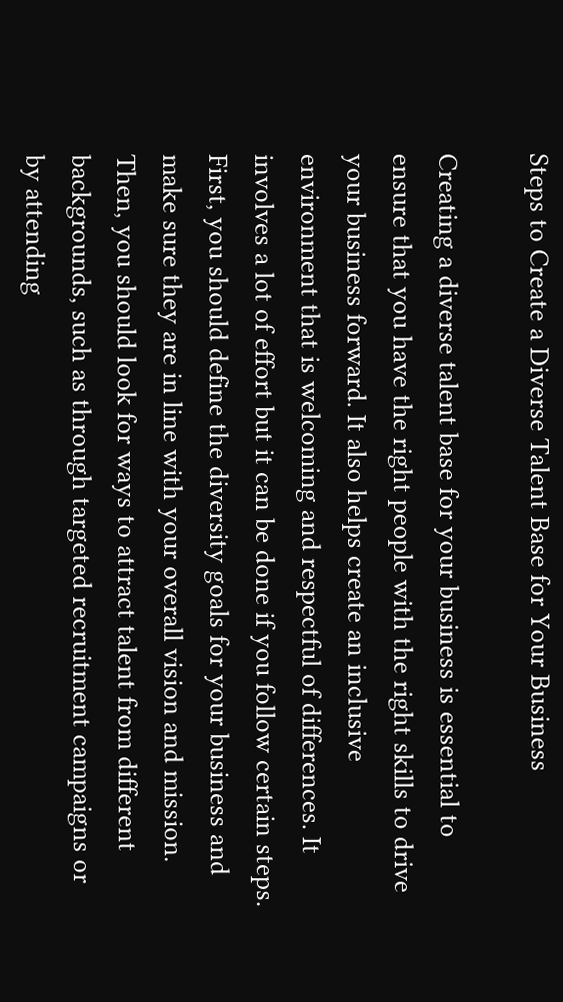Steps to Create a Diverse Talent Base for Your Business

Creating a diverse talent base for your business is essential to ensure that you have the right people with the right skills to drive your business forward. It also helps create an inclusive environment that is welcoming and respectful of differences. It involves a lot of effort but it can be done if you follow certain steps. First, you should define the diversity goals for your business and make sure they are in line with your overall vision and mission. Then, you should look for ways to attract talent from different backgrounds, such as through targeted recruitment campaigns or by attending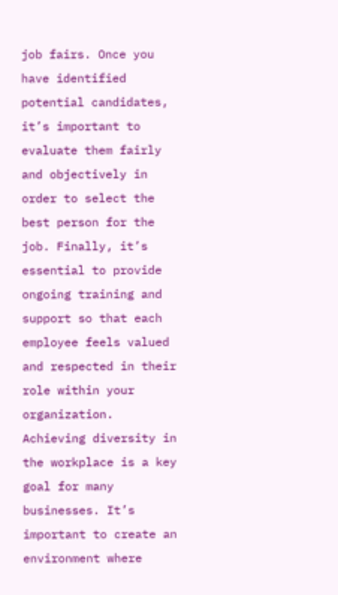job fairs. Once you have identified potential candidates, it’s important to evaluate them fairly and objectively in order to select the best person for the job. Finally, it’s essential to provide ongoing training and support so that each employee feels valued and respected in their role within your organization. Achieving diversity in the workplace is a key goal for many businesses. It’s important to create an environment where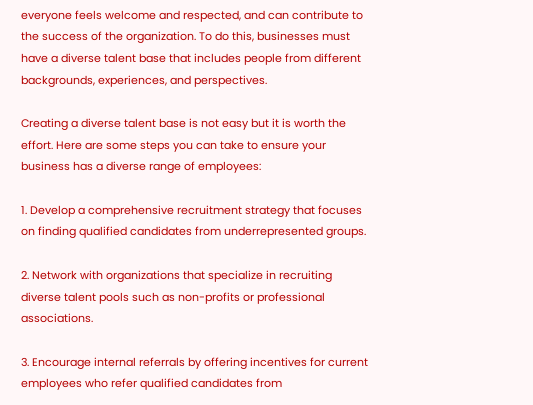everyone feels welcome and respected, and can contribute to the success of the organization. To do this, businesses must have a diverse talent base that includes people from different backgrounds, experiences, and perspectives.

Creating a diverse talent base is not easy but it is worth the effort. Here are some steps you can take to ensure your business has a diverse range of employees:

1. Develop a comprehensive recruitment strategy that focuses on finding qualified candidates from underrepresented groups.

2. Network with organizations that specialize in recruiting diverse talent pools such as non-profits or professional associations.

3. Encourage internal referrals by offering incentives for current employees who refer qualified candidates from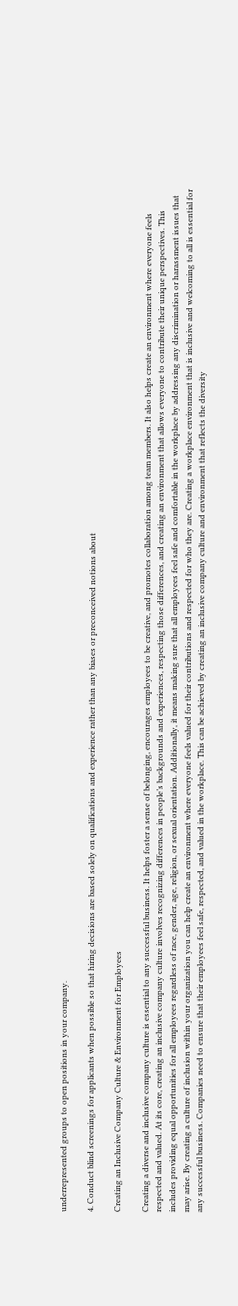underrepresented groups to open positions in your company.

4. Conduct blind screenings for applicants when possible so that hiring decisions are based solely on qualifications and experience rather than any biases or preconceived notions about

Creating an Inclusive Company Culture & Environment for Employees

Creating a diverse and inclusive company culture is essential to any successful business. It helps foster a sense of belonging, encourages employees to be creative, and promotes collaboration among team members. It also helps create an environment where everyone feels respected and valued. At its core, creating an inclusive company culture involves recognizing differences in people’s backgrounds and experiences, respecting those differences, and creating an environment that allows everyone to contribute their unique perspectives. This includes providing equal opportunities for all employees regardless of race, gender, age, religion, or sexual orientation. Additionally, it means making sure that all employees feel safe and comfortable in the workplace by addressing any discrimination or harassment issues that may arise. By creating a culture of inclusion within your organization you can help create an environment where everyone feels valued for their contributions and respected for who they are. Creating a workplace environment that is inclusive and welcoming to all is essential for any successful business. Companies need to ensure that their employees feel safe, respected, and valued in the workplace. This can be achieved by creating an inclusive company culture and environment that reflects the diversity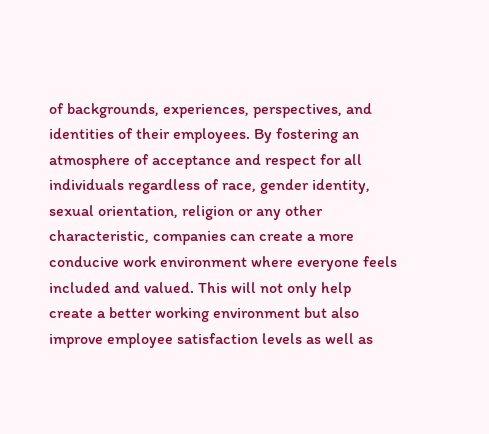of backgrounds, experiences, perspectives, and identities of their employees. By fostering an atmosphere of acceptance and respect for all individuals regardless of race, gender identity, sexual orientation, religion or any other characteristic, companies can create a more conducive work environment where everyone feels included and valued. This will not only help create a better working environment but also improve employee satisfaction levels as well as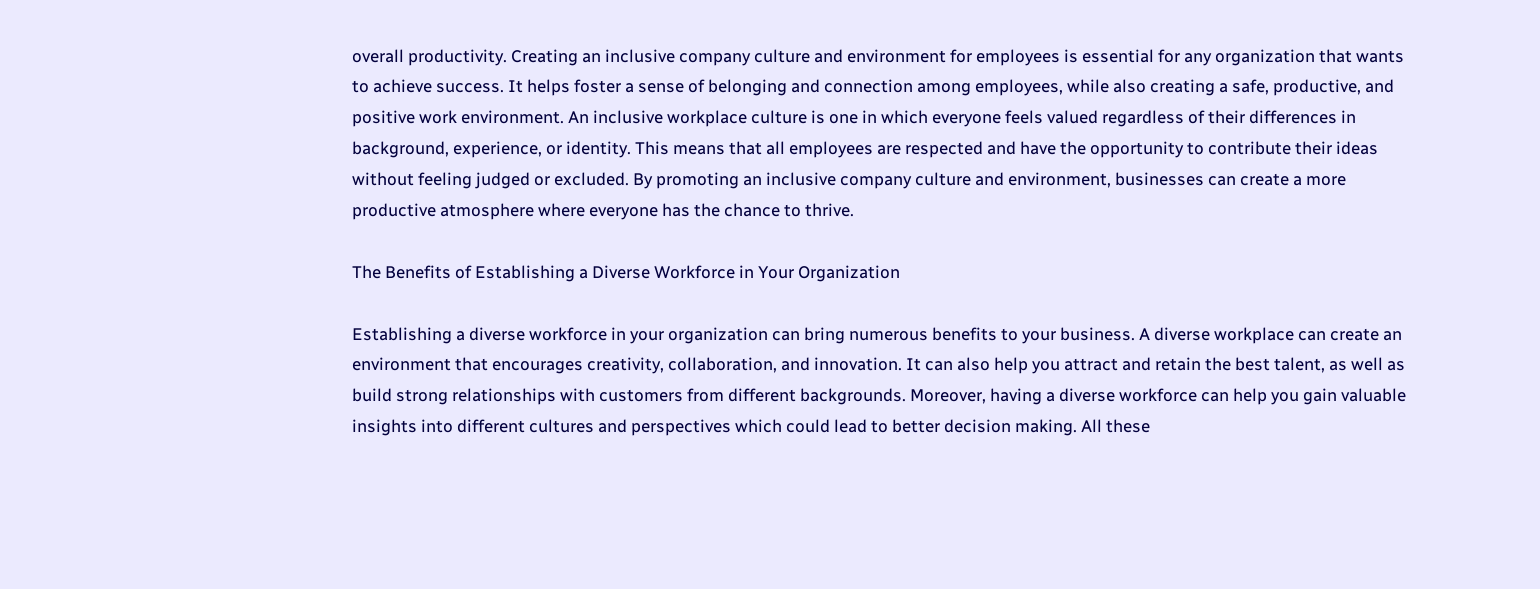overall productivity. Creating an inclusive company culture and environment for employees is essential for any organization that wants to achieve success. It helps foster a sense of belonging and connection among employees, while also creating a safe, productive, and positive work environment. An inclusive workplace culture is one in which everyone feels valued regardless of their differences in background, experience, or identity. This means that all employees are respected and have the opportunity to contribute their ideas without feeling judged or excluded. By promoting an inclusive company culture and environment, businesses can create a more productive atmosphere where everyone has the chance to thrive.

The Benefits of Establishing a Diverse Workforce in Your Organization

Establishing a diverse workforce in your organization can bring numerous benefits to your business. A diverse workplace can create an environment that encourages creativity, collaboration, and innovation. It can also help you attract and retain the best talent, as well as build strong relationships with customers from different backgrounds. Moreover, having a diverse workforce can help you gain valuable insights into different cultures and perspectives which could lead to better decision making. All these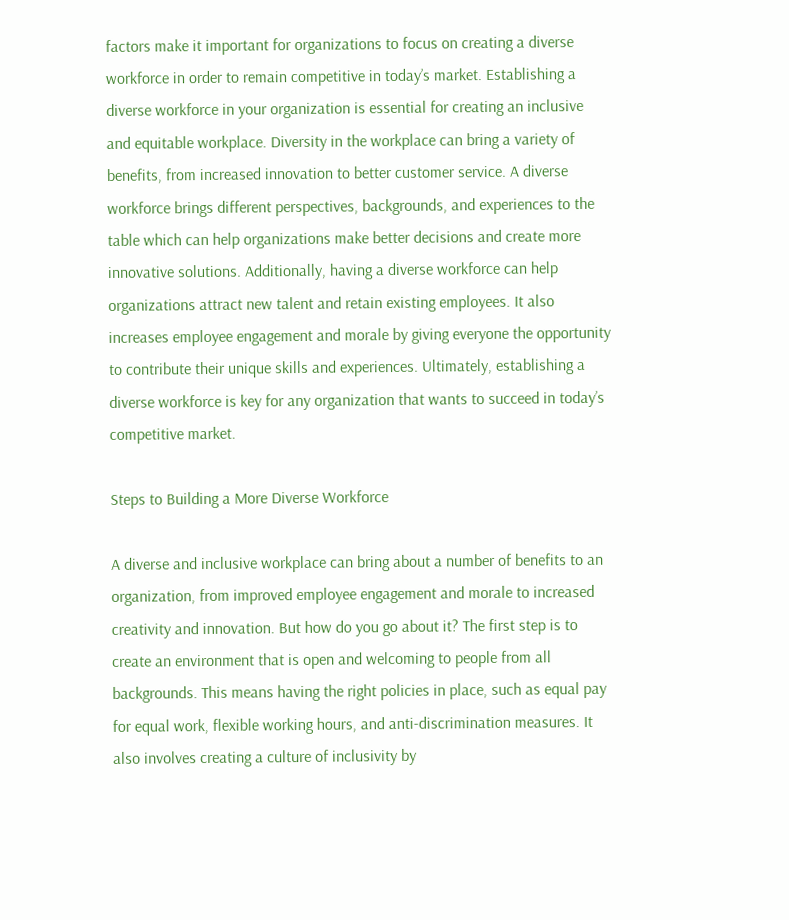factors make it important for organizations to focus on creating a diverse workforce in order to remain competitive in today’s market. Establishing a diverse workforce in your organization is essential for creating an inclusive and equitable workplace. Diversity in the workplace can bring a variety of benefits, from increased innovation to better customer service. A diverse workforce brings different perspectives, backgrounds, and experiences to the table which can help organizations make better decisions and create more innovative solutions. Additionally, having a diverse workforce can help organizations attract new talent and retain existing employees. It also increases employee engagement and morale by giving everyone the opportunity to contribute their unique skills and experiences. Ultimately, establishing a diverse workforce is key for any organization that wants to succeed in today’s competitive market.

Steps to Building a More Diverse Workforce

A diverse and inclusive workplace can bring about a number of benefits to an organization, from improved employee engagement and morale to increased creativity and innovation. But how do you go about it? The first step is to create an environment that is open and welcoming to people from all backgrounds. This means having the right policies in place, such as equal pay for equal work, flexible working hours, and anti-discrimination measures. It also involves creating a culture of inclusivity by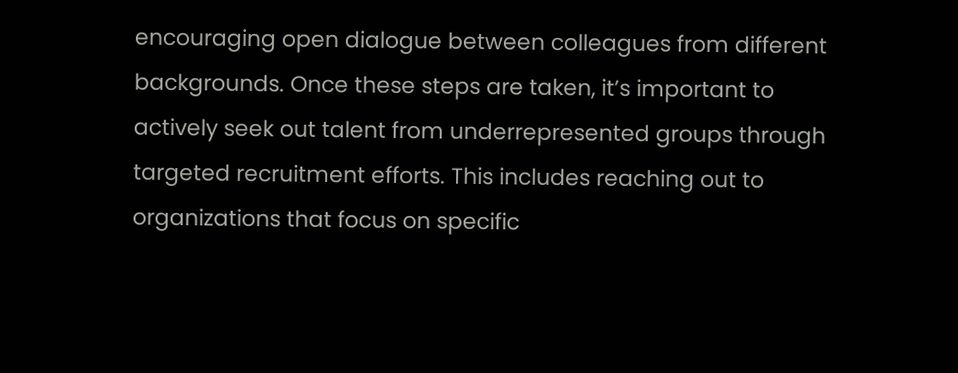encouraging open dialogue between colleagues from different backgrounds. Once these steps are taken, it’s important to actively seek out talent from underrepresented groups through targeted recruitment efforts. This includes reaching out to organizations that focus on specific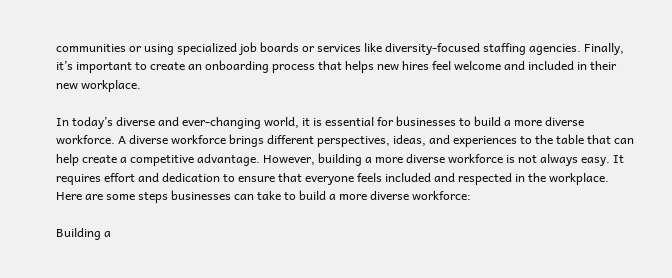communities or using specialized job boards or services like diversity-focused staffing agencies. Finally, it’s important to create an onboarding process that helps new hires feel welcome and included in their new workplace.

In today’s diverse and ever-changing world, it is essential for businesses to build a more diverse workforce. A diverse workforce brings different perspectives, ideas, and experiences to the table that can help create a competitive advantage. However, building a more diverse workforce is not always easy. It requires effort and dedication to ensure that everyone feels included and respected in the workplace. Here are some steps businesses can take to build a more diverse workforce:

Building a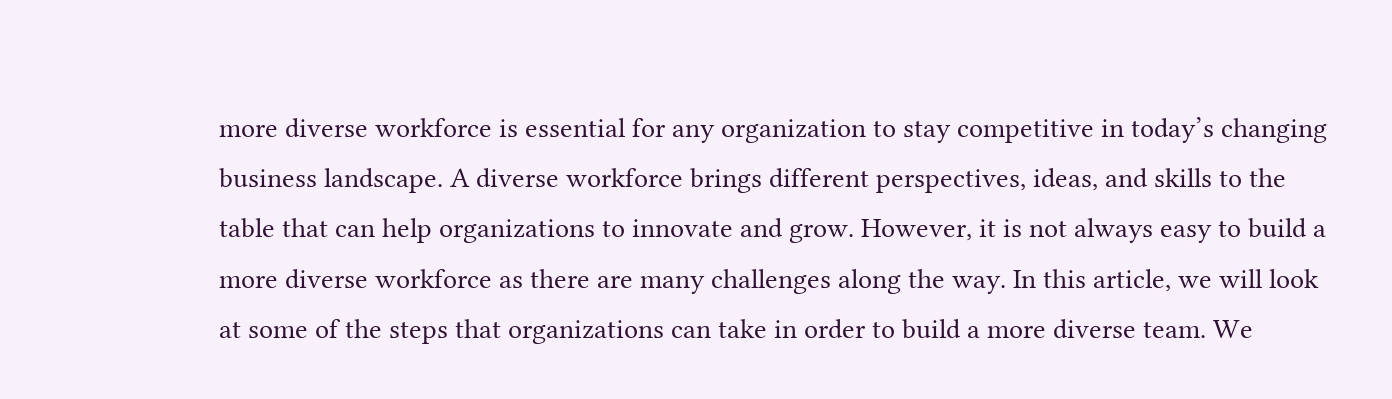more diverse workforce is essential for any organization to stay competitive in today’s changing business landscape. A diverse workforce brings different perspectives, ideas, and skills to the table that can help organizations to innovate and grow. However, it is not always easy to build a more diverse workforce as there are many challenges along the way. In this article, we will look at some of the steps that organizations can take in order to build a more diverse team. We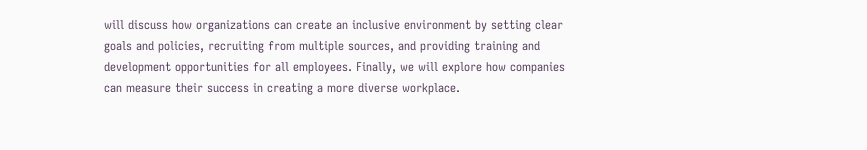will discuss how organizations can create an inclusive environment by setting clear goals and policies, recruiting from multiple sources, and providing training and development opportunities for all employees. Finally, we will explore how companies can measure their success in creating a more diverse workplace.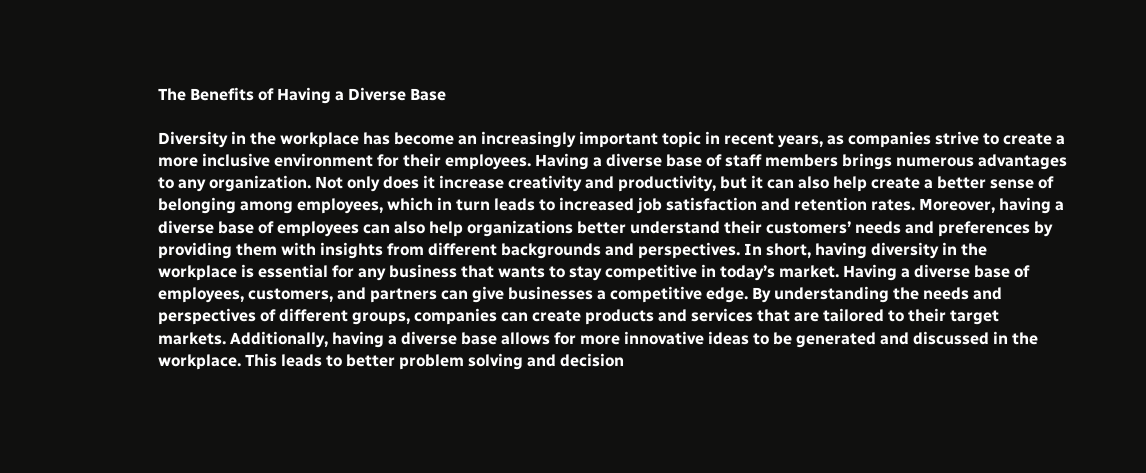The Benefits of Having a Diverse Base

Diversity in the workplace has become an increasingly important topic in recent years, as companies strive to create a more inclusive environment for their employees. Having a diverse base of staff members brings numerous advantages to any organization. Not only does it increase creativity and productivity, but it can also help create a better sense of belonging among employees, which in turn leads to increased job satisfaction and retention rates. Moreover, having a diverse base of employees can also help organizations better understand their customers’ needs and preferences by providing them with insights from different backgrounds and perspectives. In short, having diversity in the workplace is essential for any business that wants to stay competitive in today’s market. Having a diverse base of employees, customers, and partners can give businesses a competitive edge. By understanding the needs and perspectives of different groups, companies can create products and services that are tailored to their target markets. Additionally, having a diverse base allows for more innovative ideas to be generated and discussed in the workplace. This leads to better problem solving and decision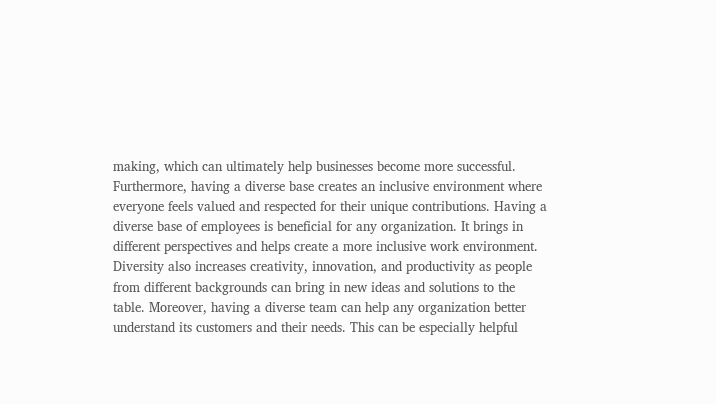making, which can ultimately help businesses become more successful. Furthermore, having a diverse base creates an inclusive environment where everyone feels valued and respected for their unique contributions. Having a diverse base of employees is beneficial for any organization. It brings in different perspectives and helps create a more inclusive work environment. Diversity also increases creativity, innovation, and productivity as people from different backgrounds can bring in new ideas and solutions to the table. Moreover, having a diverse team can help any organization better understand its customers and their needs. This can be especially helpful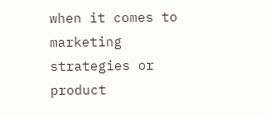when it comes to marketing strategies or product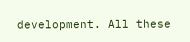development. All these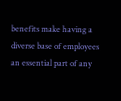benefits make having a diverse base of employees an essential part of any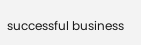successful business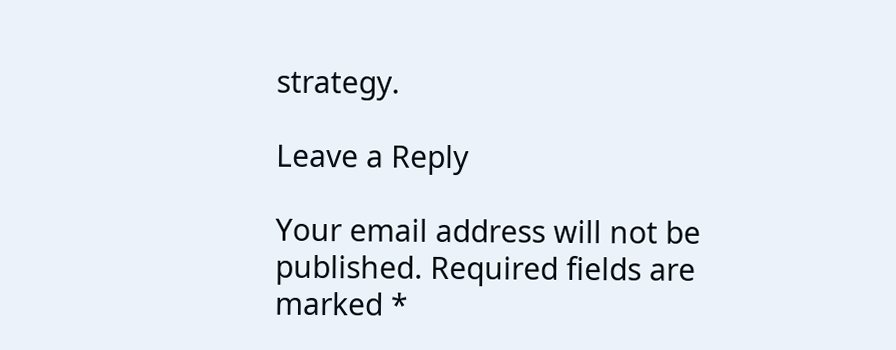strategy.

Leave a Reply

Your email address will not be published. Required fields are marked *